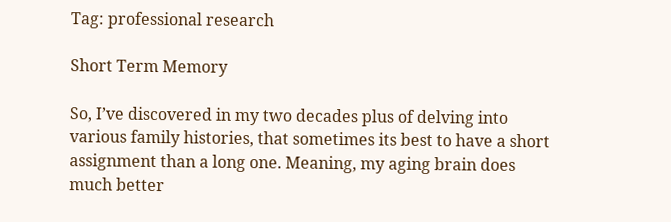Tag: professional research

Short Term Memory

So, I’ve discovered in my two decades plus of delving into various family histories, that sometimes its best to have a short assignment than a long one. Meaning, my aging brain does much better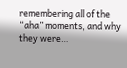remembering all of the “aha” moments, and why they were…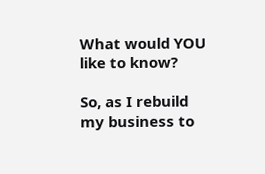What would YOU like to know?

So, as I rebuild my business to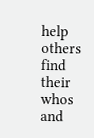help others find their whos and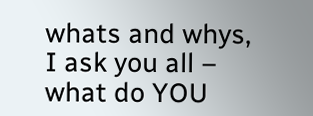whats and whys, I ask you all – what do YOU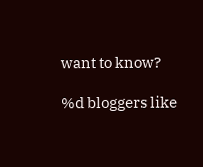want to know?

%d bloggers like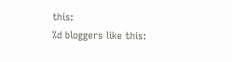this:
%d bloggers like this: